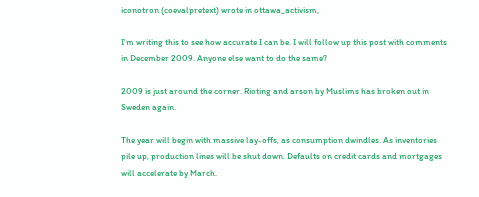iconotron (coevalpretext) wrote in ottawa_activism,

I'm writing this to see how accurate I can be. I will follow up this post with comments in December 2009. Anyone else want to do the same?

2009 is just around the corner. Rioting and arson by Muslims has broken out in Sweden again.

The year will begin with massive lay-offs, as consumption dwindles. As inventories pile up, production lines will be shut down. Defaults on credit cards and mortgages will accelerate by March.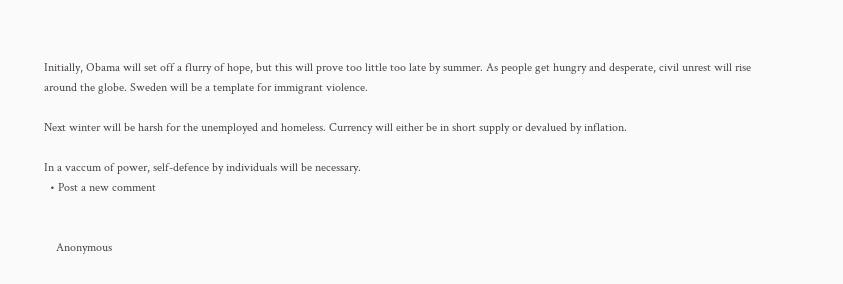Initially, Obama will set off a flurry of hope, but this will prove too little too late by summer. As people get hungry and desperate, civil unrest will rise around the globe. Sweden will be a template for immigrant violence.

Next winter will be harsh for the unemployed and homeless. Currency will either be in short supply or devalued by inflation.

In a vaccum of power, self-defence by individuals will be necessary.
  • Post a new comment


    Anonymous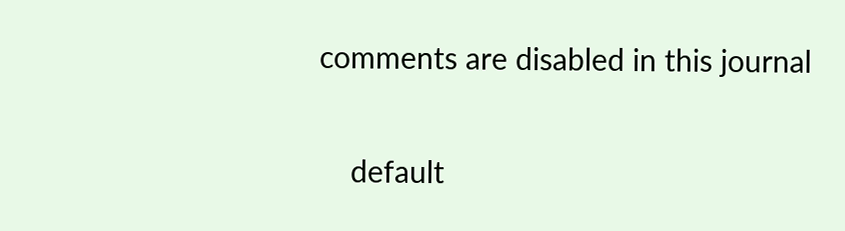comments are disabled in this journal

    default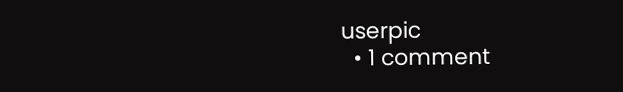userpic
  • 1 comment